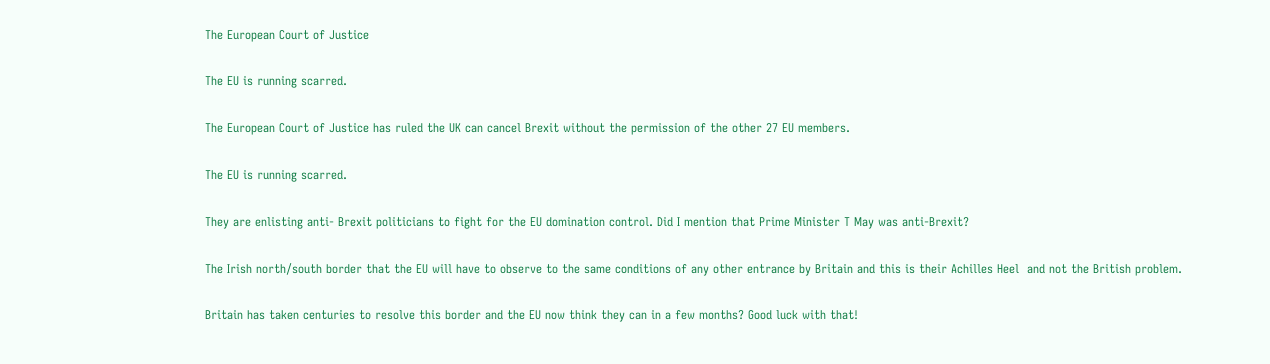The European Court of Justice

The EU is running scarred.

The European Court of Justice has ruled the UK can cancel Brexit without the permission of the other 27 EU members.

The EU is running scarred.

They are enlisting anti- Brexit politicians to fight for the EU domination control. Did I mention that Prime Minister T May was anti-Brexit?

The Irish north/south border that the EU will have to observe to the same conditions of any other entrance by Britain and this is their Achilles Heel  and not the British problem.

Britain has taken centuries to resolve this border and the EU now think they can in a few months? Good luck with that!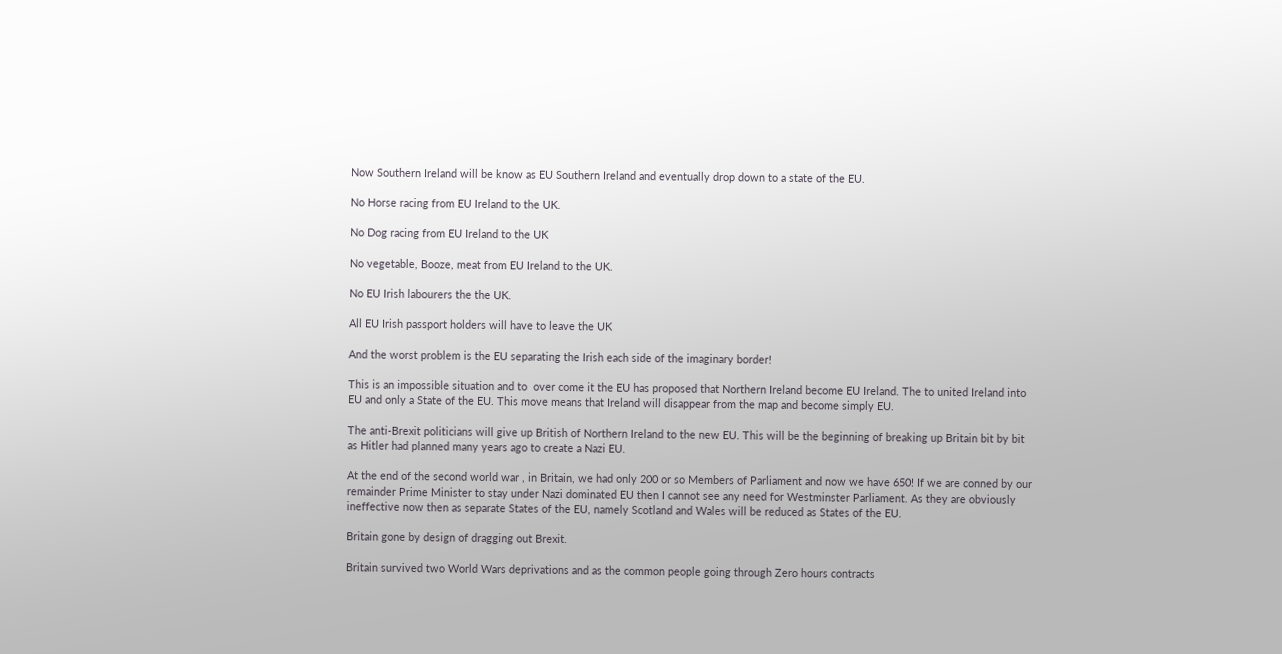Now Southern Ireland will be know as EU Southern Ireland and eventually drop down to a state of the EU.

No Horse racing from EU Ireland to the UK.

No Dog racing from EU Ireland to the UK

No vegetable, Booze, meat from EU Ireland to the UK.

No EU Irish labourers the the UK.

All EU Irish passport holders will have to leave the UK

And the worst problem is the EU separating the Irish each side of the imaginary border!

This is an impossible situation and to  over come it the EU has proposed that Northern Ireland become EU Ireland. The to united Ireland into EU and only a State of the EU. This move means that Ireland will disappear from the map and become simply EU.

The anti-Brexit politicians will give up British of Northern Ireland to the new EU. This will be the beginning of breaking up Britain bit by bit as Hitler had planned many years ago to create a Nazi EU.

At the end of the second world war , in Britain, we had only 200 or so Members of Parliament and now we have 650! If we are conned by our remainder Prime Minister to stay under Nazi dominated EU then I cannot see any need for Westminster Parliament. As they are obviously ineffective now then as separate States of the EU, namely Scotland and Wales will be reduced as States of the EU.

Britain gone by design of dragging out Brexit.

Britain survived two World Wars deprivations and as the common people going through Zero hours contracts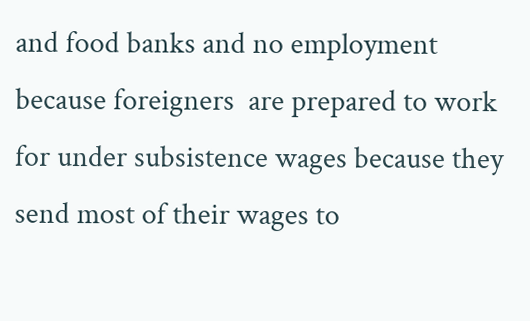and food banks and no employment because foreigners  are prepared to work for under subsistence wages because they send most of their wages to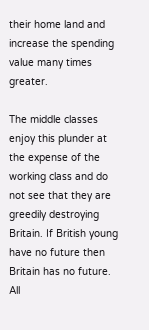their home land and increase the spending value many times greater.

The middle classes enjoy this plunder at the expense of the working class and do not see that they are greedily destroying Britain. If British young have no future then Britain has no future. All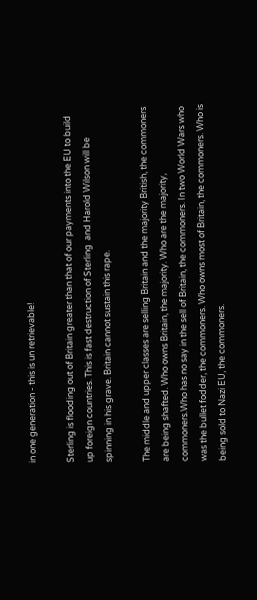in one generation - this is un retrievable!

Sterling is flooding out of Britain greater than that of our payments into the EU to build up foreign countries. This is fast destruction of Sterling  and Harold Wilson will be spinning in his grave. Britain cannot sustain this rape.

The middle and upper classes are selling Britain and the majority British, the commoners are being shafted. Who owns Britain, the majority. Who are the majority, commoners.Who has no say in the sell of Britain, the commoners. In two World Wars who was the bullet fodder, the commoners. Who owns most of Britain, the commoners. Who is being sold to Nazi EU, the commoners.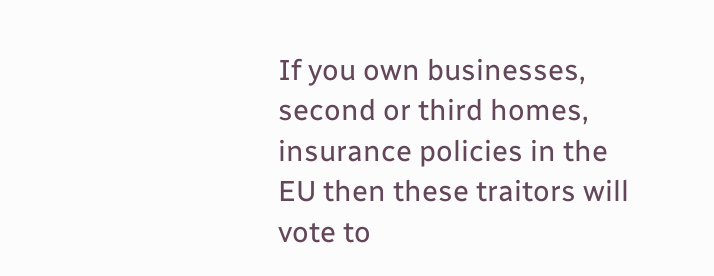If you own businesses, second or third homes, insurance policies in the EU then these traitors will vote to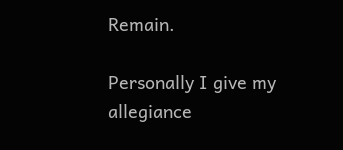Remain.

Personally I give my allegiance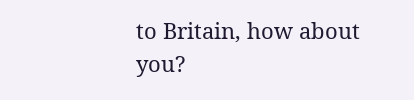to Britain, how about you?